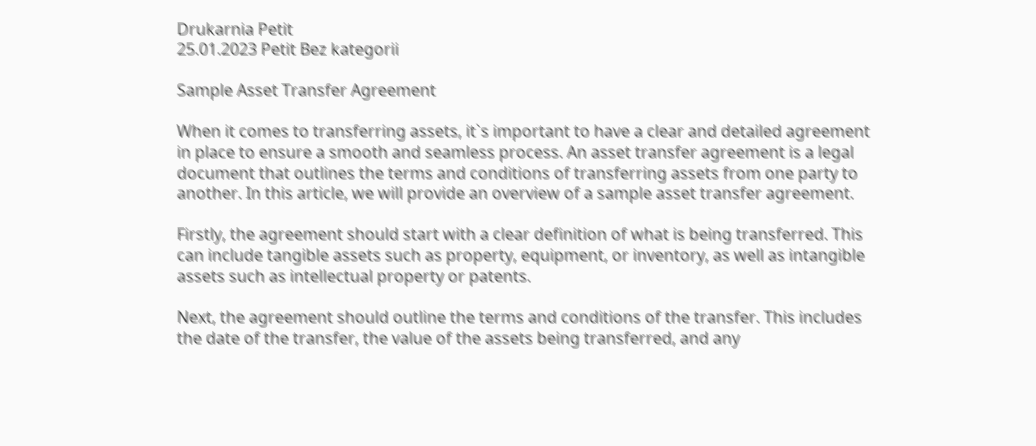Drukarnia Petit
25.01.2023 Petit Bez kategorii

Sample Asset Transfer Agreement

When it comes to transferring assets, it`s important to have a clear and detailed agreement in place to ensure a smooth and seamless process. An asset transfer agreement is a legal document that outlines the terms and conditions of transferring assets from one party to another. In this article, we will provide an overview of a sample asset transfer agreement.

Firstly, the agreement should start with a clear definition of what is being transferred. This can include tangible assets such as property, equipment, or inventory, as well as intangible assets such as intellectual property or patents.

Next, the agreement should outline the terms and conditions of the transfer. This includes the date of the transfer, the value of the assets being transferred, and any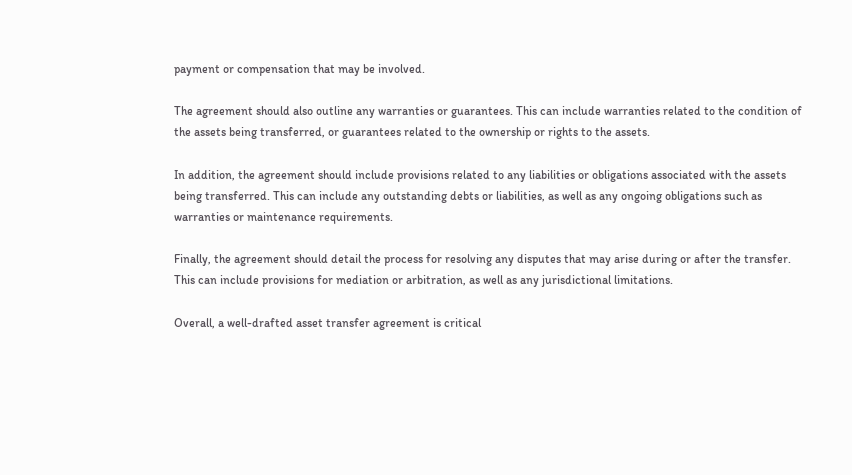payment or compensation that may be involved.

The agreement should also outline any warranties or guarantees. This can include warranties related to the condition of the assets being transferred, or guarantees related to the ownership or rights to the assets.

In addition, the agreement should include provisions related to any liabilities or obligations associated with the assets being transferred. This can include any outstanding debts or liabilities, as well as any ongoing obligations such as warranties or maintenance requirements.

Finally, the agreement should detail the process for resolving any disputes that may arise during or after the transfer. This can include provisions for mediation or arbitration, as well as any jurisdictional limitations.

Overall, a well-drafted asset transfer agreement is critical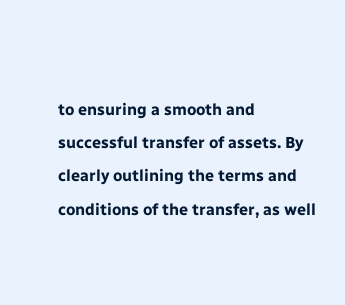to ensuring a smooth and successful transfer of assets. By clearly outlining the terms and conditions of the transfer, as well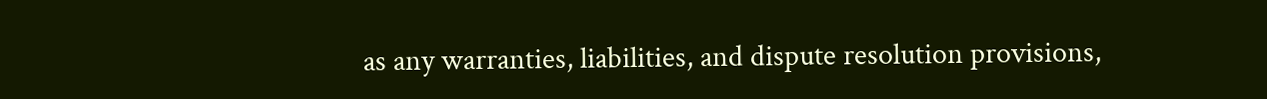as any warranties, liabilities, and dispute resolution provisions,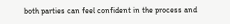both parties can feel confident in the process and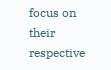focus on their respective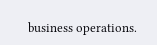business operations.